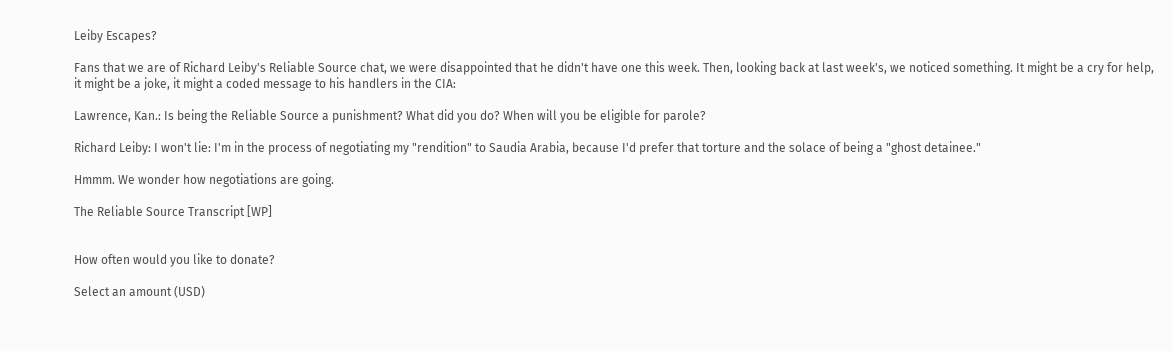Leiby Escapes?

Fans that we are of Richard Leiby's Reliable Source chat, we were disappointed that he didn't have one this week. Then, looking back at last week's, we noticed something. It might be a cry for help, it might be a joke, it might a coded message to his handlers in the CIA:

Lawrence, Kan.: Is being the Reliable Source a punishment? What did you do? When will you be eligible for parole?

Richard Leiby: I won't lie: I'm in the process of negotiating my "rendition" to Saudia Arabia, because I'd prefer that torture and the solace of being a "ghost detainee."

Hmmm. We wonder how negotiations are going.

The Reliable Source Transcript [WP]


How often would you like to donate?

Select an amount (USD)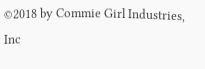©2018 by Commie Girl Industries, Inc